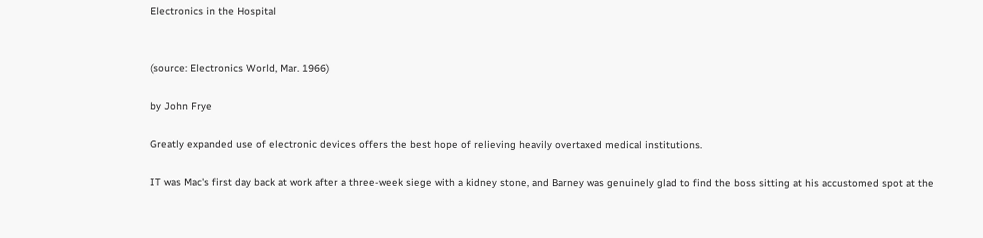Electronics in the Hospital


(source: Electronics World, Mar. 1966)

by John Frye

Greatly expanded use of electronic devices offers the best hope of relieving heavily overtaxed medical institutions.

IT was Mac's first day back at work after a three-week siege with a kidney stone, and Barney was genuinely glad to find the boss sitting at his accustomed spot at the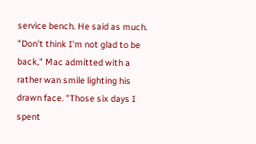service bench. He said as much. "Don't think I'm not glad to be back," Mac admitted with a rather wan smile lighting his drawn face. "Those six days I spent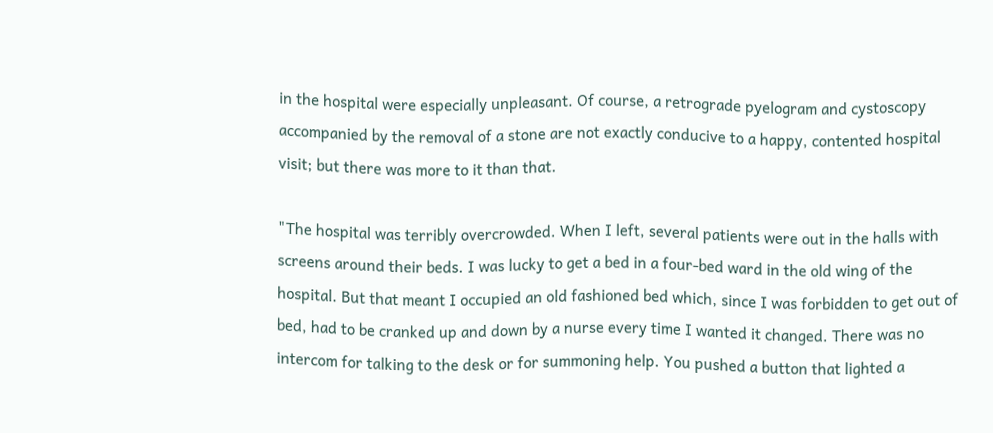in the hospital were especially unpleasant. Of course, a retrograde pyelogram and cystoscopy accompanied by the removal of a stone are not exactly conducive to a happy, contented hospital visit; but there was more to it than that.

"The hospital was terribly overcrowded. When I left, several patients were out in the halls with screens around their beds. I was lucky to get a bed in a four-bed ward in the old wing of the hospital. But that meant I occupied an old fashioned bed which, since I was forbidden to get out of bed, had to be cranked up and down by a nurse every time I wanted it changed. There was no intercom for talking to the desk or for summoning help. You pushed a button that lighted a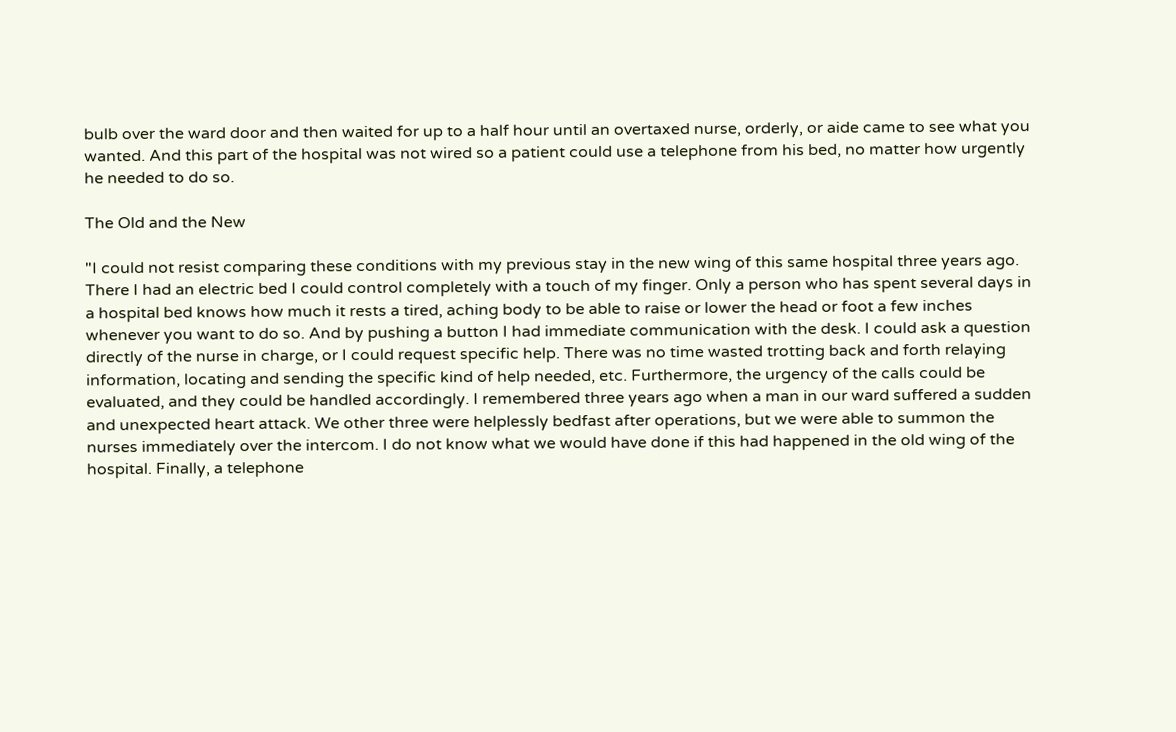bulb over the ward door and then waited for up to a half hour until an overtaxed nurse, orderly, or aide came to see what you wanted. And this part of the hospital was not wired so a patient could use a telephone from his bed, no matter how urgently he needed to do so.

The Old and the New

"I could not resist comparing these conditions with my previous stay in the new wing of this same hospital three years ago. There I had an electric bed I could control completely with a touch of my finger. Only a person who has spent several days in a hospital bed knows how much it rests a tired, aching body to be able to raise or lower the head or foot a few inches whenever you want to do so. And by pushing a button I had immediate communication with the desk. I could ask a question directly of the nurse in charge, or I could request specific help. There was no time wasted trotting back and forth relaying information, locating and sending the specific kind of help needed, etc. Furthermore, the urgency of the calls could be evaluated, and they could be handled accordingly. I remembered three years ago when a man in our ward suffered a sudden and unexpected heart attack. We other three were helplessly bedfast after operations, but we were able to summon the nurses immediately over the intercom. I do not know what we would have done if this had happened in the old wing of the hospital. Finally, a telephone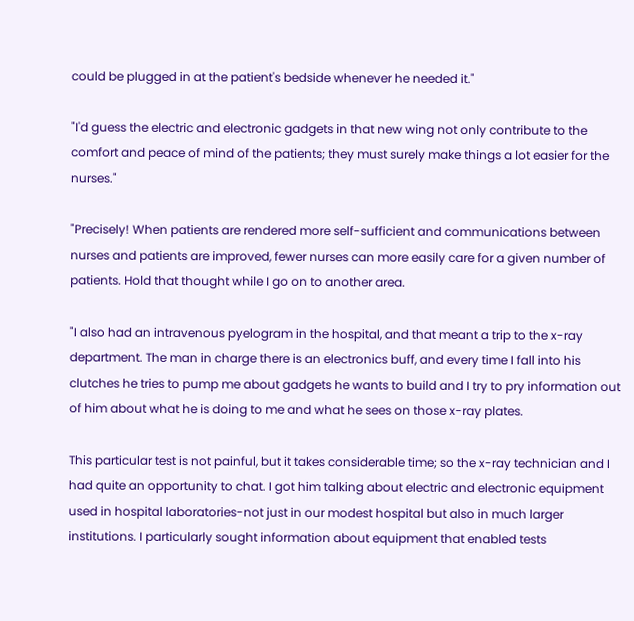could be plugged in at the patient's bedside whenever he needed it."

"I'd guess the electric and electronic gadgets in that new wing not only contribute to the comfort and peace of mind of the patients; they must surely make things a lot easier for the nurses."

"Precisely! When patients are rendered more self-sufficient and communications between nurses and patients are improved, fewer nurses can more easily care for a given number of patients. Hold that thought while I go on to another area.

"I also had an intravenous pyelogram in the hospital, and that meant a trip to the x-ray department. The man in charge there is an electronics buff, and every time I fall into his clutches he tries to pump me about gadgets he wants to build and I try to pry information out of him about what he is doing to me and what he sees on those x-ray plates.

This particular test is not painful, but it takes considerable time; so the x-ray technician and I had quite an opportunity to chat. I got him talking about electric and electronic equipment used in hospital laboratories-not just in our modest hospital but also in much larger institutions. I particularly sought information about equipment that enabled tests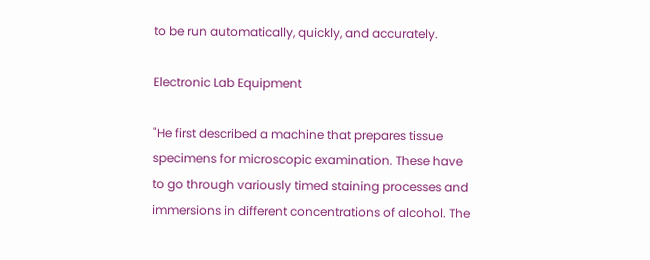to be run automatically, quickly, and accurately.

Electronic Lab Equipment

"He first described a machine that prepares tissue specimens for microscopic examination. These have to go through variously timed staining processes and immersions in different concentrations of alcohol. The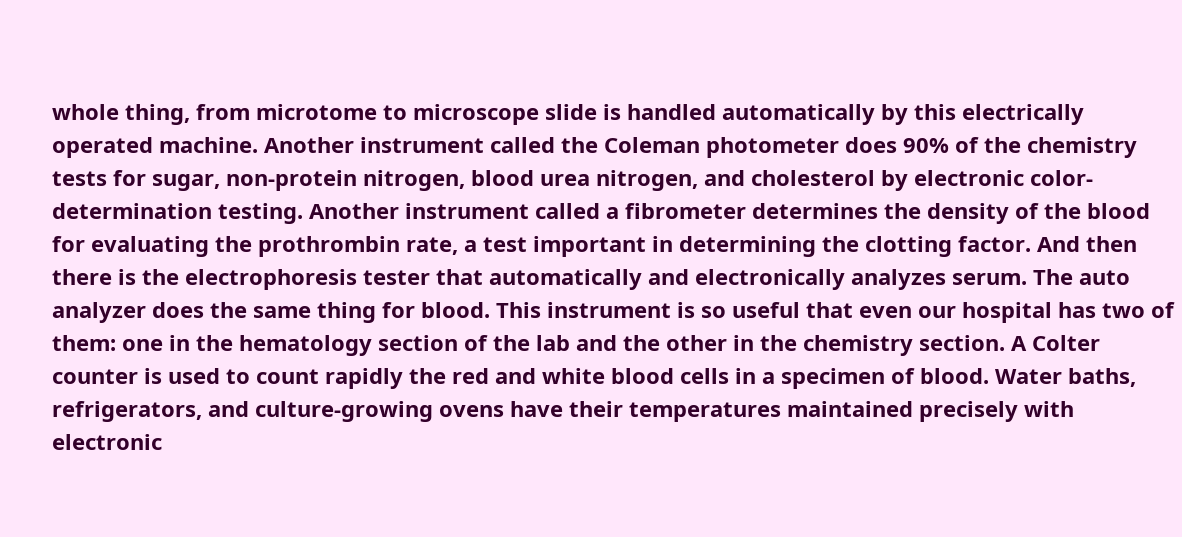whole thing, from microtome to microscope slide is handled automatically by this electrically operated machine. Another instrument called the Coleman photometer does 90% of the chemistry tests for sugar, non-protein nitrogen, blood urea nitrogen, and cholesterol by electronic color-determination testing. Another instrument called a fibrometer determines the density of the blood for evaluating the prothrombin rate, a test important in determining the clotting factor. And then there is the electrophoresis tester that automatically and electronically analyzes serum. The auto analyzer does the same thing for blood. This instrument is so useful that even our hospital has two of them: one in the hematology section of the lab and the other in the chemistry section. A Colter counter is used to count rapidly the red and white blood cells in a specimen of blood. Water baths, refrigerators, and culture-growing ovens have their temperatures maintained precisely with electronic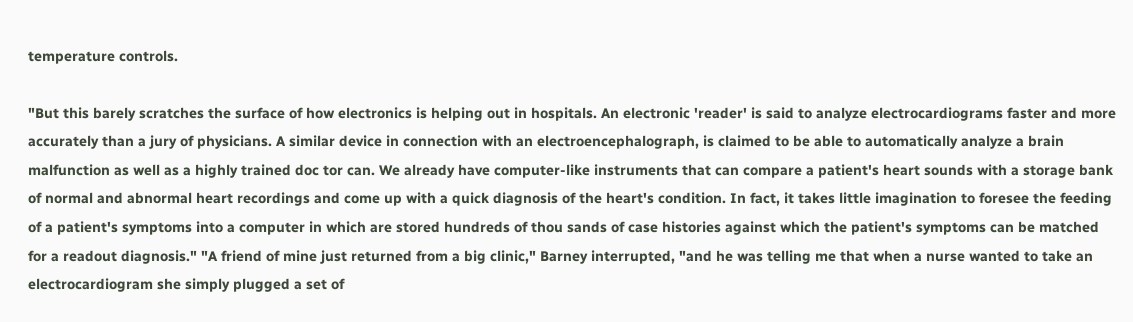temperature controls.

"But this barely scratches the surface of how electronics is helping out in hospitals. An electronic 'reader' is said to analyze electrocardiograms faster and more accurately than a jury of physicians. A similar device in connection with an electroencephalograph, is claimed to be able to automatically analyze a brain malfunction as well as a highly trained doc tor can. We already have computer-like instruments that can compare a patient's heart sounds with a storage bank of normal and abnormal heart recordings and come up with a quick diagnosis of the heart's condition. In fact, it takes little imagination to foresee the feeding of a patient's symptoms into a computer in which are stored hundreds of thou sands of case histories against which the patient's symptoms can be matched for a readout diagnosis." "A friend of mine just returned from a big clinic," Barney interrupted, "and he was telling me that when a nurse wanted to take an electrocardiogram she simply plugged a set of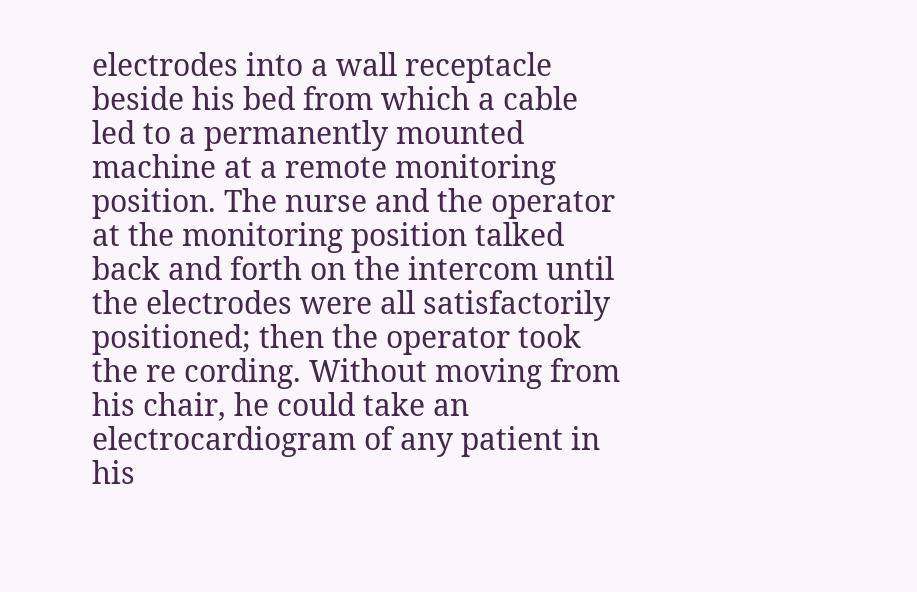electrodes into a wall receptacle beside his bed from which a cable led to a permanently mounted machine at a remote monitoring position. The nurse and the operator at the monitoring position talked back and forth on the intercom until the electrodes were all satisfactorily positioned; then the operator took the re cording. Without moving from his chair, he could take an electrocardiogram of any patient in his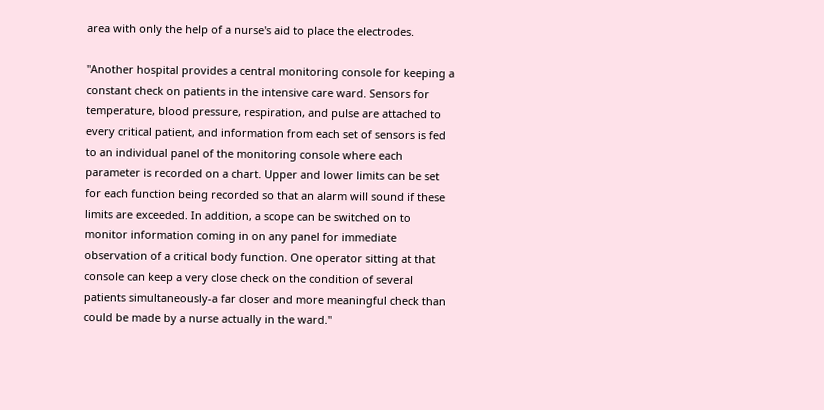area with only the help of a nurse's aid to place the electrodes.

"Another hospital provides a central monitoring console for keeping a constant check on patients in the intensive care ward. Sensors for temperature, blood pressure, respiration, and pulse are attached to every critical patient, and information from each set of sensors is fed to an individual panel of the monitoring console where each parameter is recorded on a chart. Upper and lower limits can be set for each function being recorded so that an alarm will sound if these limits are exceeded. In addition, a scope can be switched on to monitor information coming in on any panel for immediate observation of a critical body function. One operator sitting at that console can keep a very close check on the condition of several patients simultaneously-a far closer and more meaningful check than could be made by a nurse actually in the ward."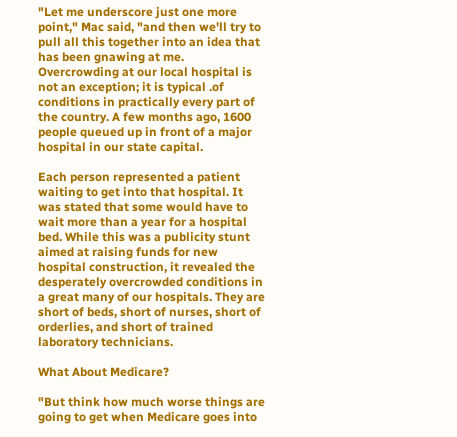"Let me underscore just one more point," Mac said, "and then we'll try to pull all this together into an idea that has been gnawing at me. Overcrowding at our local hospital is not an exception; it is typical .of conditions in practically every part of the country. A few months ago, 1600 people queued up in front of a major hospital in our state capital.

Each person represented a patient waiting to get into that hospital. It was stated that some would have to wait more than a year for a hospital bed. While this was a publicity stunt aimed at raising funds for new hospital construction, it revealed the desperately overcrowded conditions in a great many of our hospitals. They are short of beds, short of nurses, short of orderlies, and short of trained laboratory technicians.

What About Medicare?

"But think how much worse things are going to get when Medicare goes into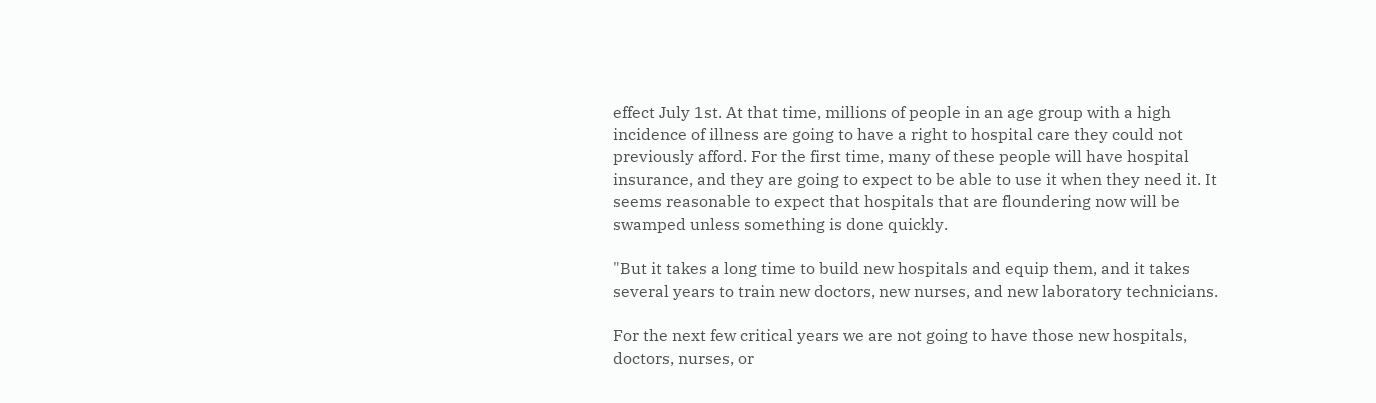effect July 1st. At that time, millions of people in an age group with a high incidence of illness are going to have a right to hospital care they could not previously afford. For the first time, many of these people will have hospital insurance, and they are going to expect to be able to use it when they need it. It seems reasonable to expect that hospitals that are floundering now will be swamped unless something is done quickly.

"But it takes a long time to build new hospitals and equip them, and it takes several years to train new doctors, new nurses, and new laboratory technicians.

For the next few critical years we are not going to have those new hospitals, doctors, nurses, or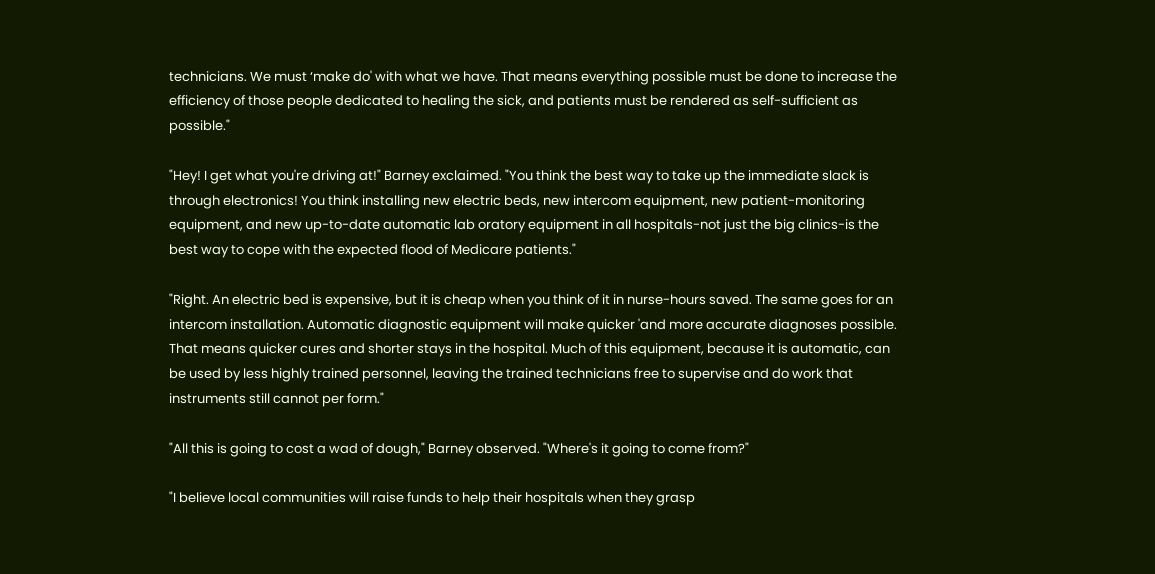technicians. We must ‘make do' with what we have. That means everything possible must be done to increase the efficiency of those people dedicated to healing the sick, and patients must be rendered as self-sufficient as possible."

"Hey! I get what you're driving at!" Barney exclaimed. "You think the best way to take up the immediate slack is through electronics! You think installing new electric beds, new intercom equipment, new patient-monitoring equipment, and new up-to-date automatic lab oratory equipment in all hospitals-not just the big clinics-is the best way to cope with the expected flood of Medicare patients."

"Right. An electric bed is expensive, but it is cheap when you think of it in nurse-hours saved. The same goes for an intercom installation. Automatic diagnostic equipment will make quicker 'and more accurate diagnoses possible. That means quicker cures and shorter stays in the hospital. Much of this equipment, because it is automatic, can be used by less highly trained personnel, leaving the trained technicians free to supervise and do work that instruments still cannot per form."

"All this is going to cost a wad of dough," Barney observed. "Where's it going to come from?"

"I believe local communities will raise funds to help their hospitals when they grasp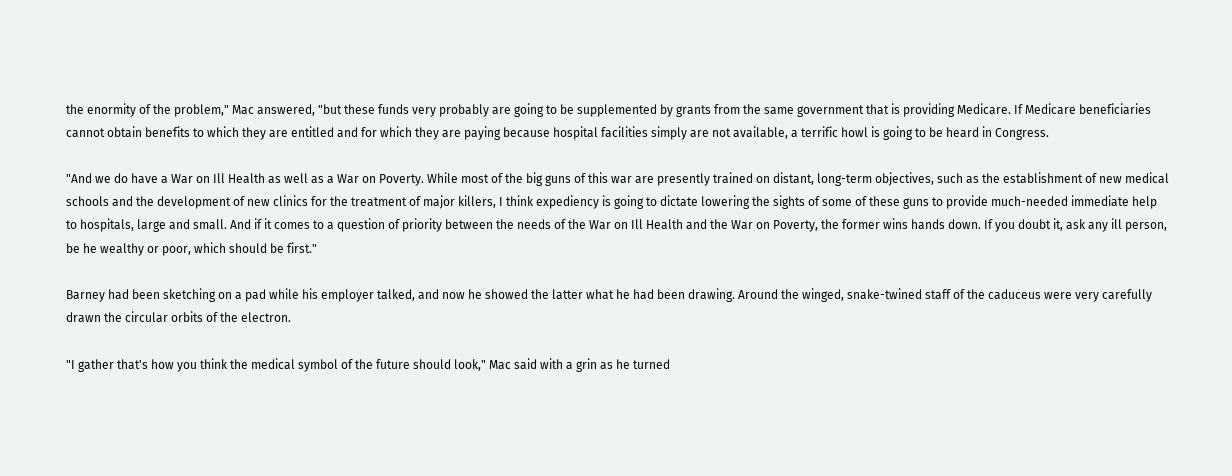the enormity of the problem," Mac answered, "but these funds very probably are going to be supplemented by grants from the same government that is providing Medicare. If Medicare beneficiaries cannot obtain benefits to which they are entitled and for which they are paying because hospital facilities simply are not available, a terrific howl is going to be heard in Congress.

"And we do have a War on Ill Health as well as a War on Poverty. While most of the big guns of this war are presently trained on distant, long-term objectives, such as the establishment of new medical schools and the development of new clinics for the treatment of major killers, I think expediency is going to dictate lowering the sights of some of these guns to provide much-needed immediate help to hospitals, large and small. And if it comes to a question of priority between the needs of the War on Ill Health and the War on Poverty, the former wins hands down. If you doubt it, ask any ill person, be he wealthy or poor, which should be first."

Barney had been sketching on a pad while his employer talked, and now he showed the latter what he had been drawing. Around the winged, snake-twined staff of the caduceus were very carefully drawn the circular orbits of the electron.

"I gather that's how you think the medical symbol of the future should look," Mac said with a grin as he turned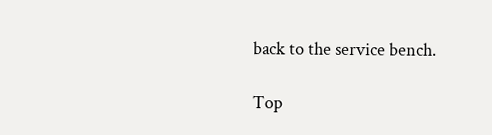back to the service bench.

Top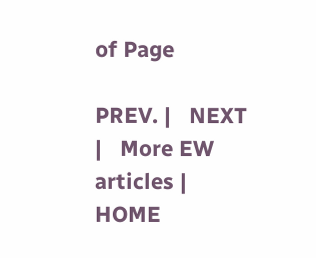of Page

PREV. |   NEXT |   More EW articles | HOME